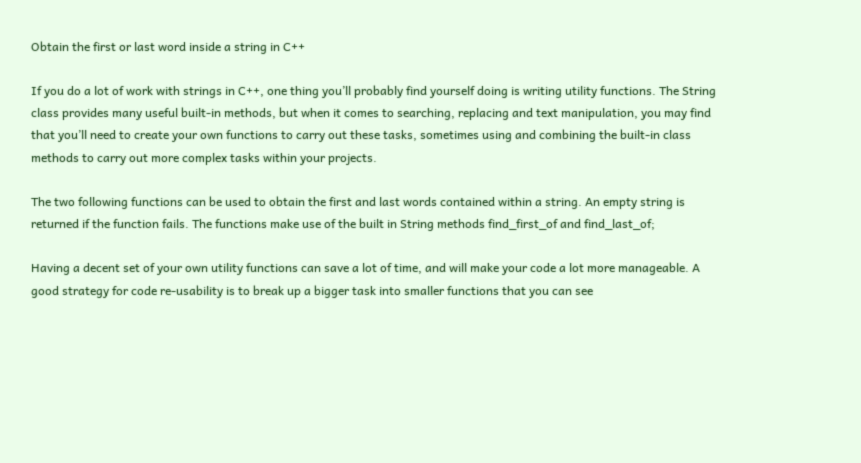Obtain the first or last word inside a string in C++

If you do a lot of work with strings in C++, one thing you’ll probably find yourself doing is writing utility functions. The String class provides many useful built-in methods, but when it comes to searching, replacing and text manipulation, you may find that you’ll need to create your own functions to carry out these tasks, sometimes using and combining the built-in class methods to carry out more complex tasks within your projects.

The two following functions can be used to obtain the first and last words contained within a string. An empty string is returned if the function fails. The functions make use of the built in String methods find_first_of and find_last_of;

Having a decent set of your own utility functions can save a lot of time, and will make your code a lot more manageable. A good strategy for code re-usability is to break up a bigger task into smaller functions that you can see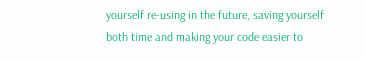yourself re-using in the future, saving yourself both time and making your code easier to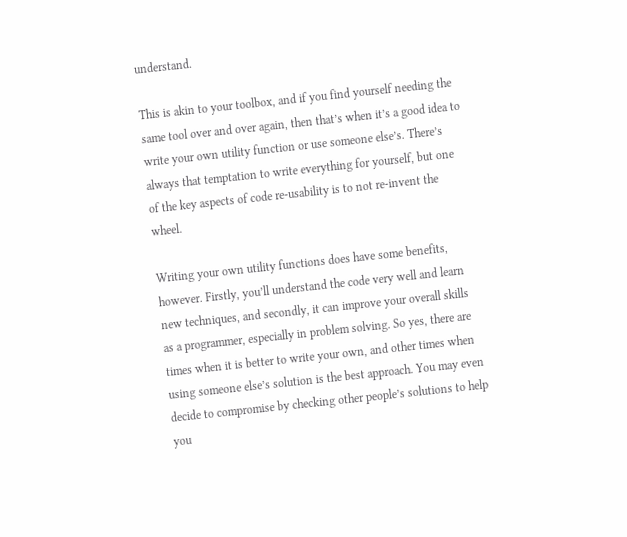understand.

This is akin to your toolbox, and if you find yourself needing the same tool over and over again, then that’s when it’s a good idea to write your own utility function or use someone else’s. There’s always that temptation to write everything for yourself, but one of the key aspects of code re-usability is to not re-invent the wheel.

Writing your own utility functions does have some benefits, however. Firstly, you’ll understand the code very well and learn new techniques, and secondly, it can improve your overall skills as a programmer, especially in problem solving. So yes, there are times when it is better to write your own, and other times when using someone else’s solution is the best approach. You may even decide to compromise by checking other people’s solutions to help you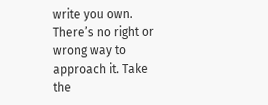write you own. There’s no right or wrong way to approach it. Take the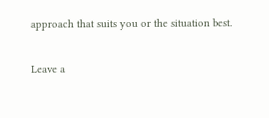approach that suits you or the situation best.

Leave a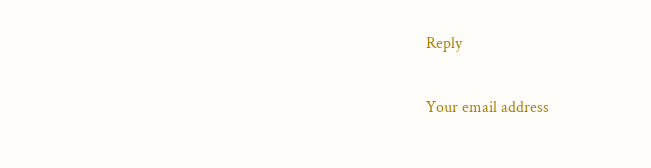Reply

Your email address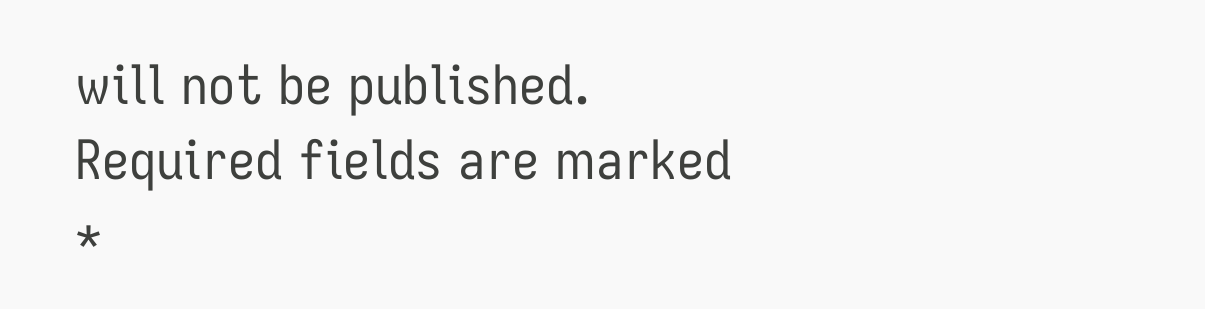will not be published. Required fields are marked *